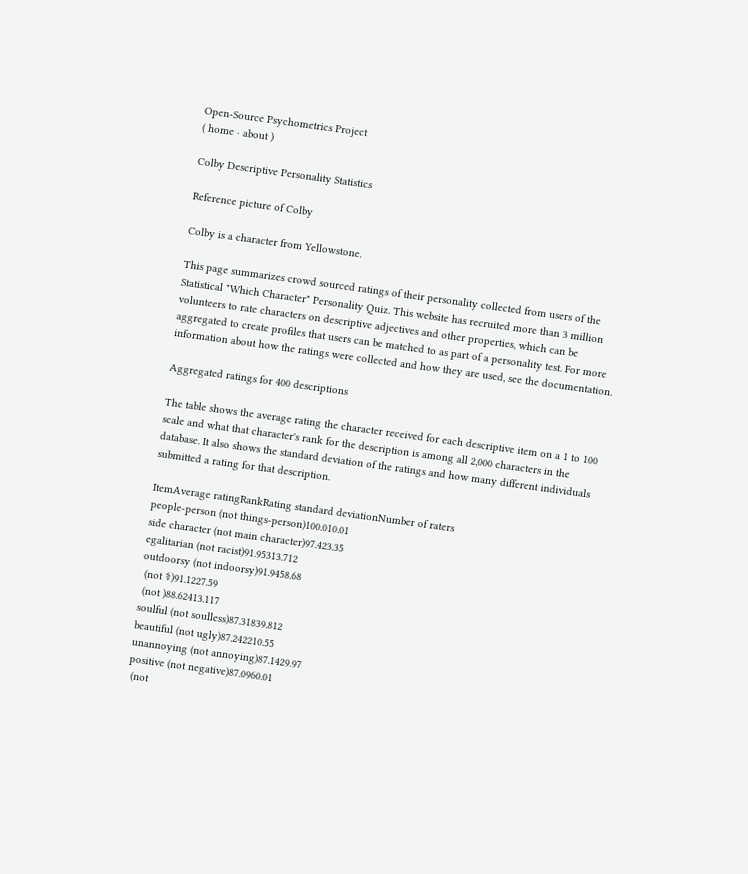Open-Source Psychometrics Project
( home · about )

Colby Descriptive Personality Statistics

Reference picture of Colby

Colby is a character from Yellowstone.

This page summarizes crowd sourced ratings of their personality collected from users of the Statistical "Which Character" Personality Quiz. This website has recruited more than 3 million volunteers to rate characters on descriptive adjectives and other properties, which can be aggregated to create profiles that users can be matched to as part of a personality test. For more information about how the ratings were collected and how they are used, see the documentation.

Aggregated ratings for 400 descriptions

The table shows the average rating the character received for each descriptive item on a 1 to 100 scale and what that character's rank for the description is among all 2,000 characters in the database. It also shows the standard deviation of the ratings and how many different individuals submitted a rating for that description.

ItemAverage ratingRankRating standard deviationNumber of raters
people-person (not things-person)100.010.01
side character (not main character)97.423.35
egalitarian (not racist)91.95313.712
outdoorsy (not indoorsy)91.9458.68
 (not ⚕)91.1227.59
 (not )88.62413.117
soulful (not soulless)87.31839.812
beautiful (not ugly)87.242210.55
unannoying (not annoying)87.1429.97
positive (not negative)87.0960.01
 (not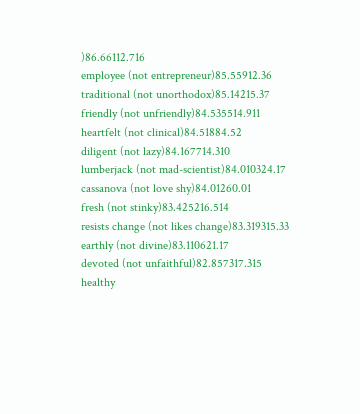)86.66112.716
employee (not entrepreneur)85.55912.36
traditional (not unorthodox)85.14215.37
friendly (not unfriendly)84.535514.911
heartfelt (not clinical)84.51884.52
diligent (not lazy)84.167714.310
lumberjack (not mad-scientist)84.010324.17
cassanova (not love shy)84.01260.01
fresh (not stinky)83.425216.514
resists change (not likes change)83.319315.33
earthly (not divine)83.110621.17
devoted (not unfaithful)82.857317.315
healthy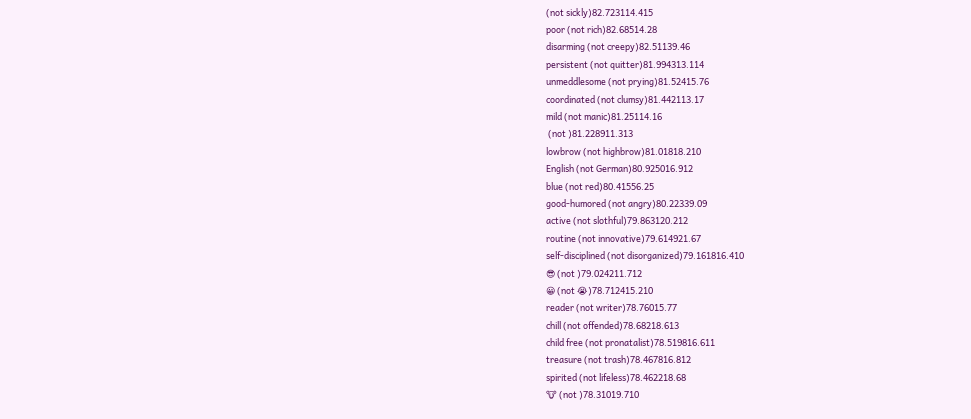(not sickly)82.723114.415
poor (not rich)82.68514.28
disarming (not creepy)82.51139.46
persistent (not quitter)81.994313.114
unmeddlesome (not prying)81.52415.76
coordinated (not clumsy)81.442113.17
mild (not manic)81.25114.16
 (not )81.228911.313
lowbrow (not highbrow)81.01818.210
English (not German)80.925016.912
blue (not red)80.41556.25
good-humored (not angry)80.22339.09
active (not slothful)79.863120.212
routine (not innovative)79.614921.67
self-disciplined (not disorganized)79.161816.410
😎 (not )79.024211.712
😀 (not 😭)78.712415.210
reader (not writer)78.76015.77
chill (not offended)78.68218.613
child free (not pronatalist)78.519816.611
treasure (not trash)78.467816.812
spirited (not lifeless)78.462218.68
🐮 (not )78.31019.710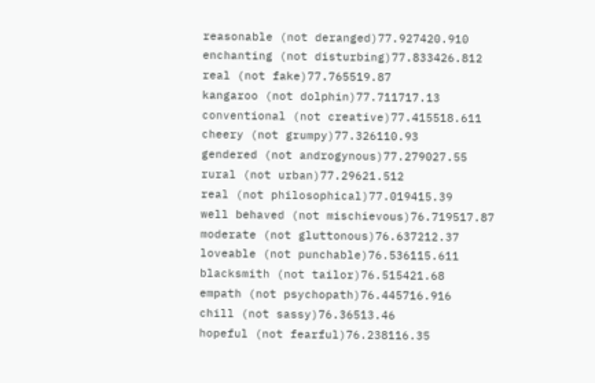reasonable (not deranged)77.927420.910
enchanting (not disturbing)77.833426.812
real (not fake)77.765519.87
kangaroo (not dolphin)77.711717.13
conventional (not creative)77.415518.611
cheery (not grumpy)77.326110.93
gendered (not androgynous)77.279027.55
rural (not urban)77.29621.512
real (not philosophical)77.019415.39
well behaved (not mischievous)76.719517.87
moderate (not gluttonous)76.637212.37
loveable (not punchable)76.536115.611
blacksmith (not tailor)76.515421.68
empath (not psychopath)76.445716.916
chill (not sassy)76.36513.46
hopeful (not fearful)76.238116.35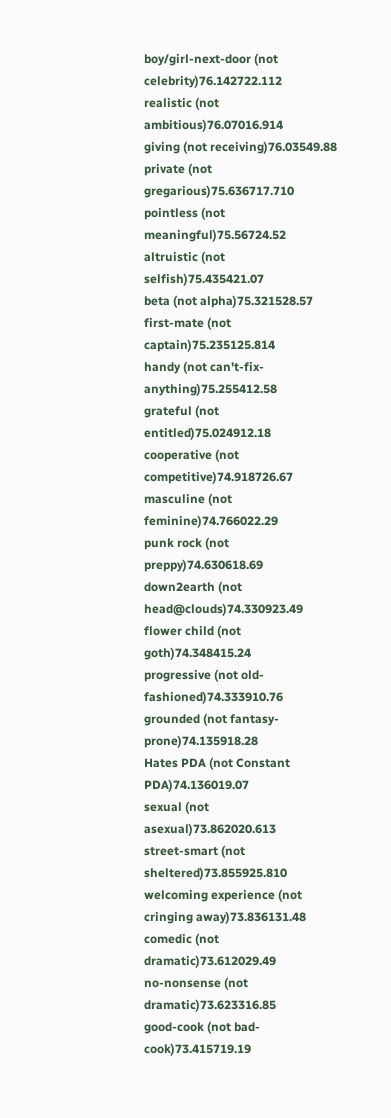boy/girl-next-door (not celebrity)76.142722.112
realistic (not ambitious)76.07016.914
giving (not receiving)76.03549.88
private (not gregarious)75.636717.710
pointless (not meaningful)75.56724.52
altruistic (not selfish)75.435421.07
beta (not alpha)75.321528.57
first-mate (not captain)75.235125.814
handy (not can't-fix-anything)75.255412.58
grateful (not entitled)75.024912.18
cooperative (not competitive)74.918726.67
masculine (not feminine)74.766022.29
punk rock (not preppy)74.630618.69
down2earth (not head@clouds)74.330923.49
flower child (not goth)74.348415.24
progressive (not old-fashioned)74.333910.76
grounded (not fantasy-prone)74.135918.28
Hates PDA (not Constant PDA)74.136019.07
sexual (not asexual)73.862020.613
street-smart (not sheltered)73.855925.810
welcoming experience (not cringing away)73.836131.48
comedic (not dramatic)73.612029.49
no-nonsense (not dramatic)73.623316.85
good-cook (not bad-cook)73.415719.19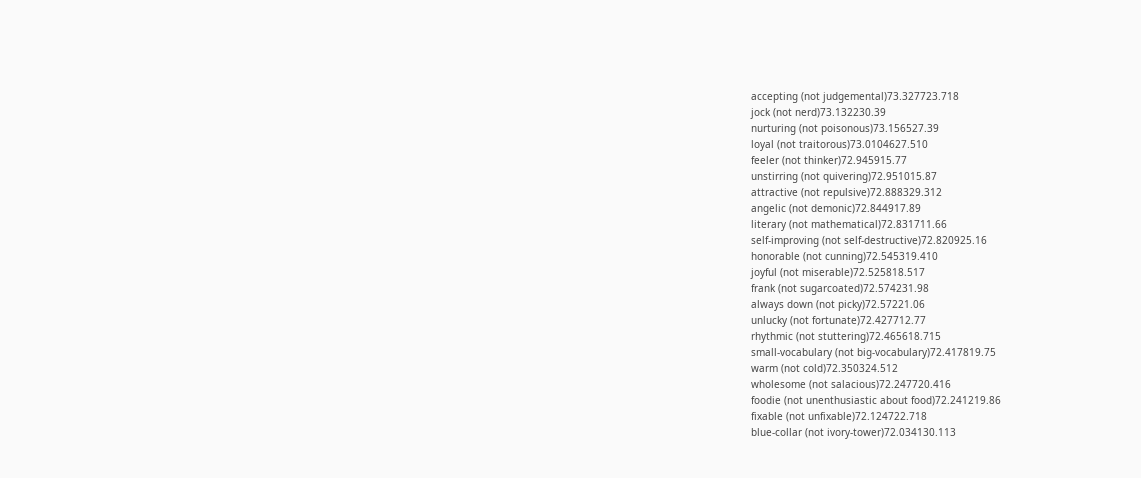accepting (not judgemental)73.327723.718
jock (not nerd)73.132230.39
nurturing (not poisonous)73.156527.39
loyal (not traitorous)73.0104627.510
feeler (not thinker)72.945915.77
unstirring (not quivering)72.951015.87
attractive (not repulsive)72.888329.312
angelic (not demonic)72.844917.89
literary (not mathematical)72.831711.66
self-improving (not self-destructive)72.820925.16
honorable (not cunning)72.545319.410
joyful (not miserable)72.525818.517
frank (not sugarcoated)72.574231.98
always down (not picky)72.57221.06
unlucky (not fortunate)72.427712.77
rhythmic (not stuttering)72.465618.715
small-vocabulary (not big-vocabulary)72.417819.75
warm (not cold)72.350324.512
wholesome (not salacious)72.247720.416
foodie (not unenthusiastic about food)72.241219.86
fixable (not unfixable)72.124722.718
blue-collar (not ivory-tower)72.034130.113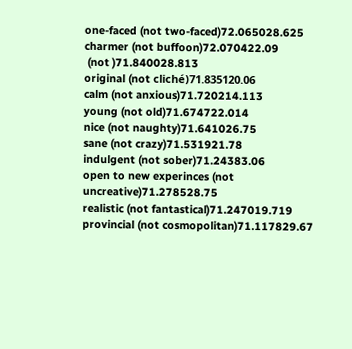one-faced (not two-faced)72.065028.625
charmer (not buffoon)72.070422.09
 (not )71.840028.813
original (not cliché)71.835120.06
calm (not anxious)71.720214.113
young (not old)71.674722.014
nice (not naughty)71.641026.75
sane (not crazy)71.531921.78
indulgent (not sober)71.24383.06
open to new experinces (not uncreative)71.278528.75
realistic (not fantastical)71.247019.719
provincial (not cosmopolitan)71.117829.67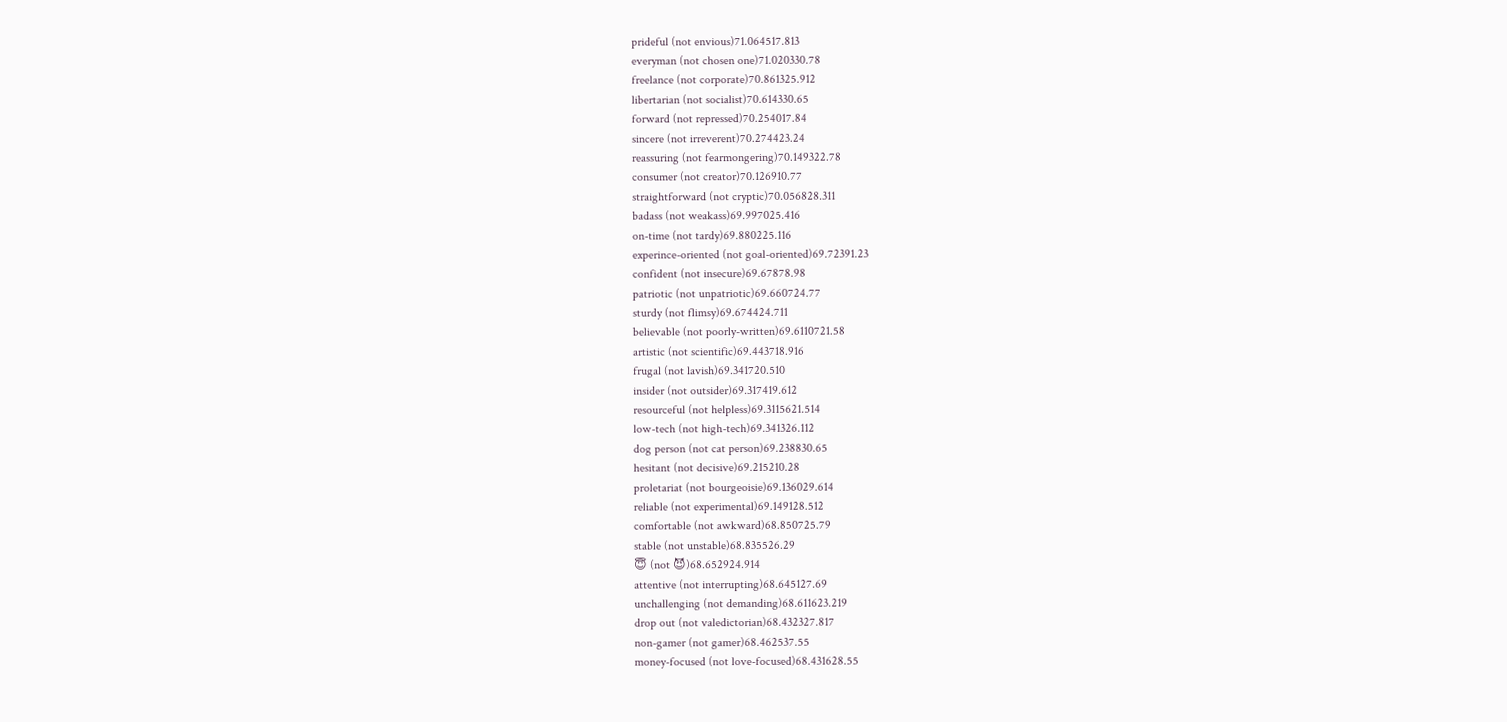prideful (not envious)71.064517.813
everyman (not chosen one)71.020330.78
freelance (not corporate)70.861325.912
libertarian (not socialist)70.614330.65
forward (not repressed)70.254017.84
sincere (not irreverent)70.274423.24
reassuring (not fearmongering)70.149322.78
consumer (not creator)70.126910.77
straightforward (not cryptic)70.056828.311
badass (not weakass)69.997025.416
on-time (not tardy)69.880225.116
experince-oriented (not goal-oriented)69.72391.23
confident (not insecure)69.67878.98
patriotic (not unpatriotic)69.660724.77
sturdy (not flimsy)69.674424.711
believable (not poorly-written)69.6110721.58
artistic (not scientific)69.443718.916
frugal (not lavish)69.341720.510
insider (not outsider)69.317419.612
resourceful (not helpless)69.3115621.514
low-tech (not high-tech)69.341326.112
dog person (not cat person)69.238830.65
hesitant (not decisive)69.215210.28
proletariat (not bourgeoisie)69.136029.614
reliable (not experimental)69.149128.512
comfortable (not awkward)68.850725.79
stable (not unstable)68.835526.29
😇 (not 😈)68.652924.914
attentive (not interrupting)68.645127.69
unchallenging (not demanding)68.611623.219
drop out (not valedictorian)68.432327.817
non-gamer (not gamer)68.462537.55
money-focused (not love-focused)68.431628.55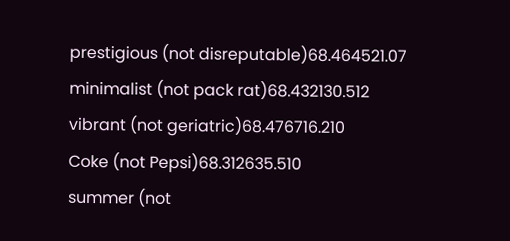prestigious (not disreputable)68.464521.07
minimalist (not pack rat)68.432130.512
vibrant (not geriatric)68.476716.210
Coke (not Pepsi)68.312635.510
summer (not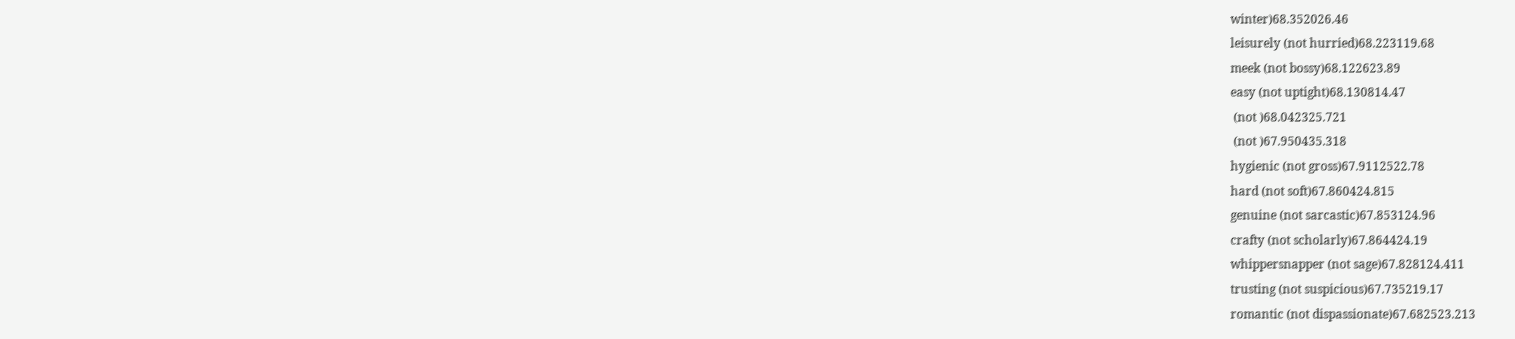winter)68.352026.46
leisurely (not hurried)68.223119.68
meek (not bossy)68.122623.89
easy (not uptight)68.130814.47
 (not )68.042325.721
 (not )67.950435.318
hygienic (not gross)67.9112522.78
hard (not soft)67.860424.815
genuine (not sarcastic)67.853124.96
crafty (not scholarly)67.864424.19
whippersnapper (not sage)67.828124.411
trusting (not suspicious)67.735219.17
romantic (not dispassionate)67.682523.213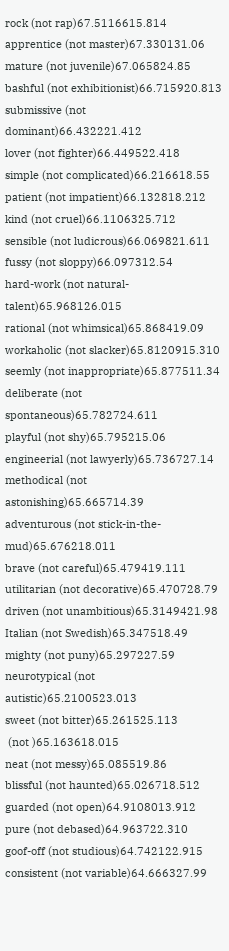rock (not rap)67.5116615.814
apprentice (not master)67.330131.06
mature (not juvenile)67.065824.85
bashful (not exhibitionist)66.715920.813
submissive (not dominant)66.432221.412
lover (not fighter)66.449522.418
simple (not complicated)66.216618.55
patient (not impatient)66.132818.212
kind (not cruel)66.1106325.712
sensible (not ludicrous)66.069821.611
fussy (not sloppy)66.097312.54
hard-work (not natural-talent)65.968126.015
rational (not whimsical)65.868419.09
workaholic (not slacker)65.8120915.310
seemly (not inappropriate)65.877511.34
deliberate (not spontaneous)65.782724.611
playful (not shy)65.795215.06
engineerial (not lawyerly)65.736727.14
methodical (not astonishing)65.665714.39
adventurous (not stick-in-the-mud)65.676218.011
brave (not careful)65.479419.111
utilitarian (not decorative)65.470728.79
driven (not unambitious)65.3149421.98
Italian (not Swedish)65.347518.49
mighty (not puny)65.297227.59
neurotypical (not autistic)65.2100523.013
sweet (not bitter)65.261525.113
 (not )65.163618.015
neat (not messy)65.085519.86
blissful (not haunted)65.026718.512
guarded (not open)64.9108013.912
pure (not debased)64.963722.310
goof-off (not studious)64.742122.915
consistent (not variable)64.666327.99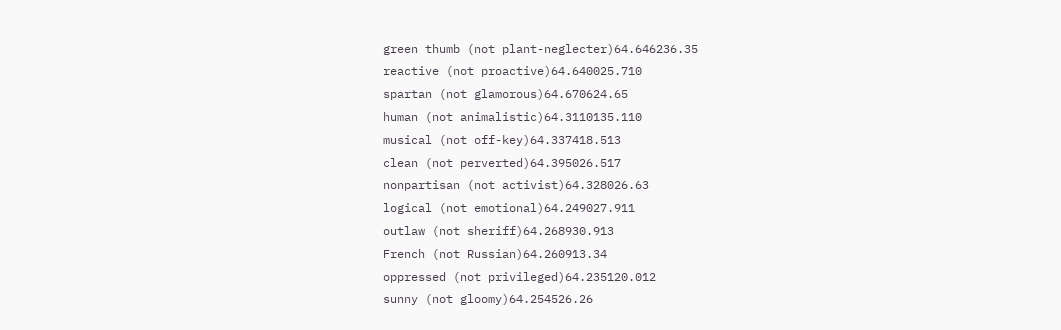green thumb (not plant-neglecter)64.646236.35
reactive (not proactive)64.640025.710
spartan (not glamorous)64.670624.65
human (not animalistic)64.3110135.110
musical (not off-key)64.337418.513
clean (not perverted)64.395026.517
nonpartisan (not activist)64.328026.63
logical (not emotional)64.249027.911
outlaw (not sheriff)64.268930.913
French (not Russian)64.260913.34
oppressed (not privileged)64.235120.012
sunny (not gloomy)64.254526.26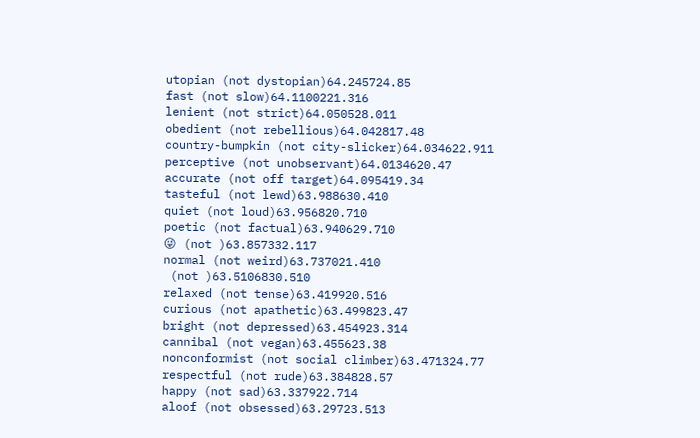utopian (not dystopian)64.245724.85
fast (not slow)64.1100221.316
lenient (not strict)64.050528.011
obedient (not rebellious)64.042817.48
country-bumpkin (not city-slicker)64.034622.911
perceptive (not unobservant)64.0134620.47
accurate (not off target)64.095419.34
tasteful (not lewd)63.988630.410
quiet (not loud)63.956820.710
poetic (not factual)63.940629.710
😜 (not )63.857332.117
normal (not weird)63.737021.410
 (not )63.5106830.510
relaxed (not tense)63.419920.516
curious (not apathetic)63.499823.47
bright (not depressed)63.454923.314
cannibal (not vegan)63.455623.38
nonconformist (not social climber)63.471324.77
respectful (not rude)63.384828.57
happy (not sad)63.337922.714
aloof (not obsessed)63.29723.513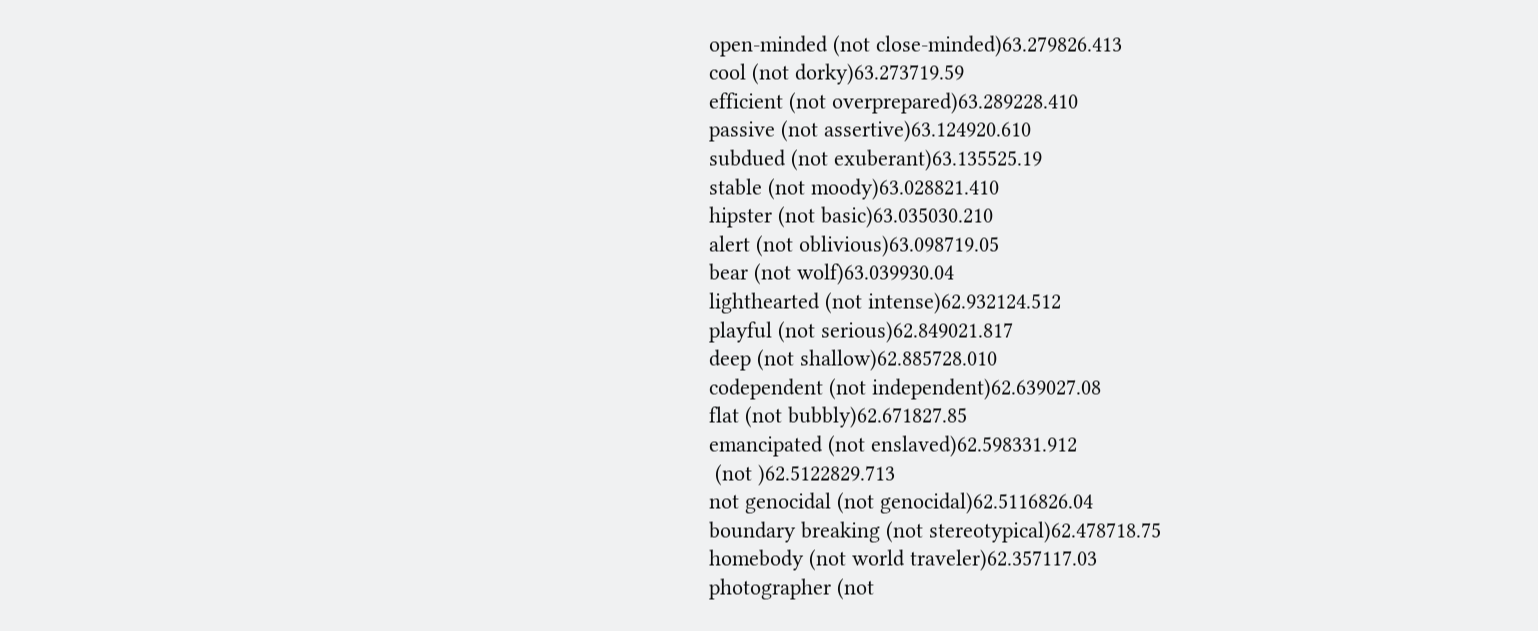open-minded (not close-minded)63.279826.413
cool (not dorky)63.273719.59
efficient (not overprepared)63.289228.410
passive (not assertive)63.124920.610
subdued (not exuberant)63.135525.19
stable (not moody)63.028821.410
hipster (not basic)63.035030.210
alert (not oblivious)63.098719.05
bear (not wolf)63.039930.04
lighthearted (not intense)62.932124.512
playful (not serious)62.849021.817
deep (not shallow)62.885728.010
codependent (not independent)62.639027.08
flat (not bubbly)62.671827.85
emancipated (not enslaved)62.598331.912
 (not )62.5122829.713
not genocidal (not genocidal)62.5116826.04
boundary breaking (not stereotypical)62.478718.75
homebody (not world traveler)62.357117.03
photographer (not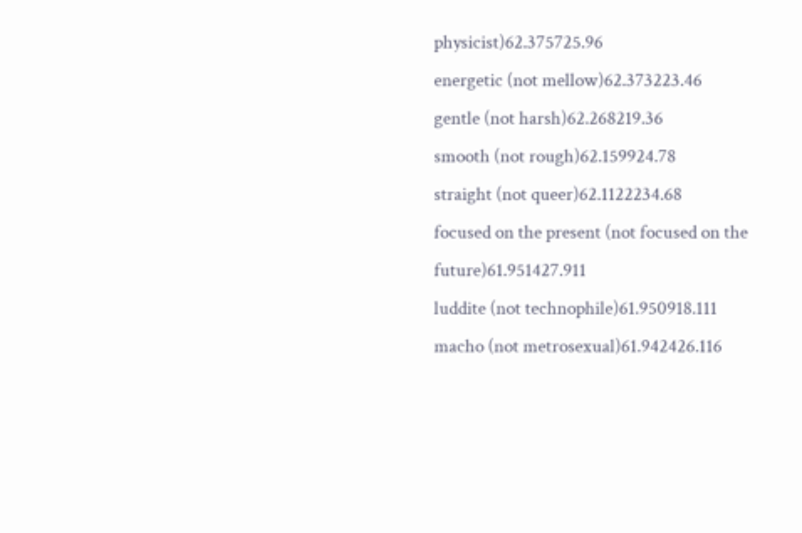physicist)62.375725.96
energetic (not mellow)62.373223.46
gentle (not harsh)62.268219.36
smooth (not rough)62.159924.78
straight (not queer)62.1122234.68
focused on the present (not focused on the future)61.951427.911
luddite (not technophile)61.950918.111
macho (not metrosexual)61.942426.116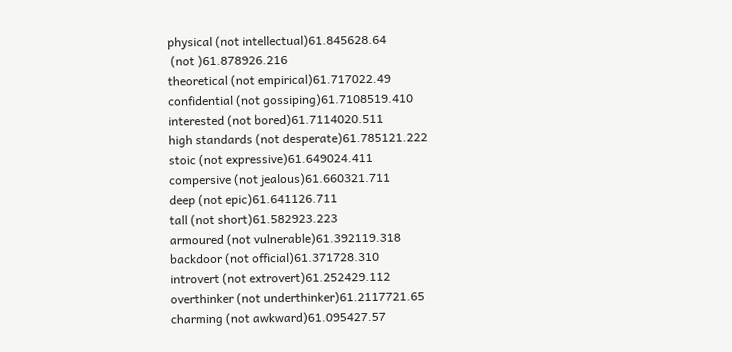physical (not intellectual)61.845628.64
 (not )61.878926.216
theoretical (not empirical)61.717022.49
confidential (not gossiping)61.7108519.410
interested (not bored)61.7114020.511
high standards (not desperate)61.785121.222
stoic (not expressive)61.649024.411
compersive (not jealous)61.660321.711
deep (not epic)61.641126.711
tall (not short)61.582923.223
armoured (not vulnerable)61.392119.318
backdoor (not official)61.371728.310
introvert (not extrovert)61.252429.112
overthinker (not underthinker)61.2117721.65
charming (not awkward)61.095427.57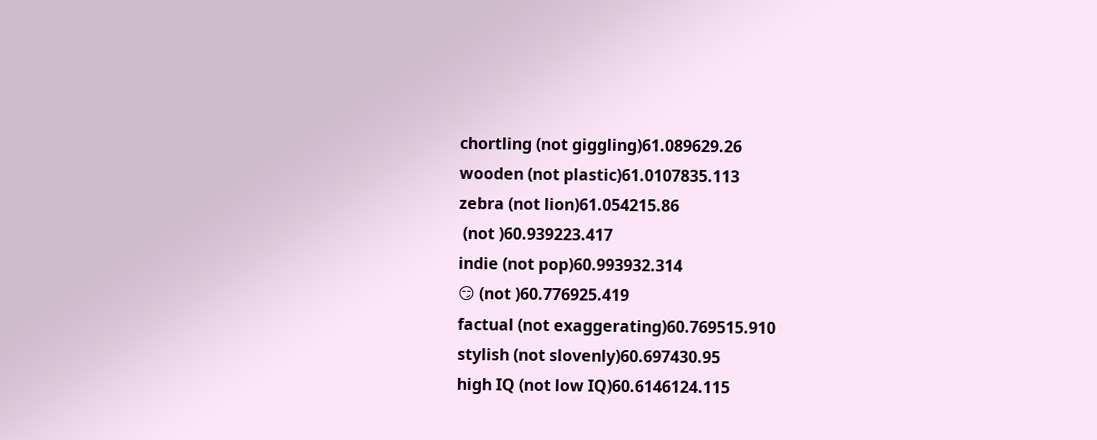chortling (not giggling)61.089629.26
wooden (not plastic)61.0107835.113
zebra (not lion)61.054215.86
 (not )60.939223.417
indie (not pop)60.993932.314
😏 (not )60.776925.419
factual (not exaggerating)60.769515.910
stylish (not slovenly)60.697430.95
high IQ (not low IQ)60.6146124.115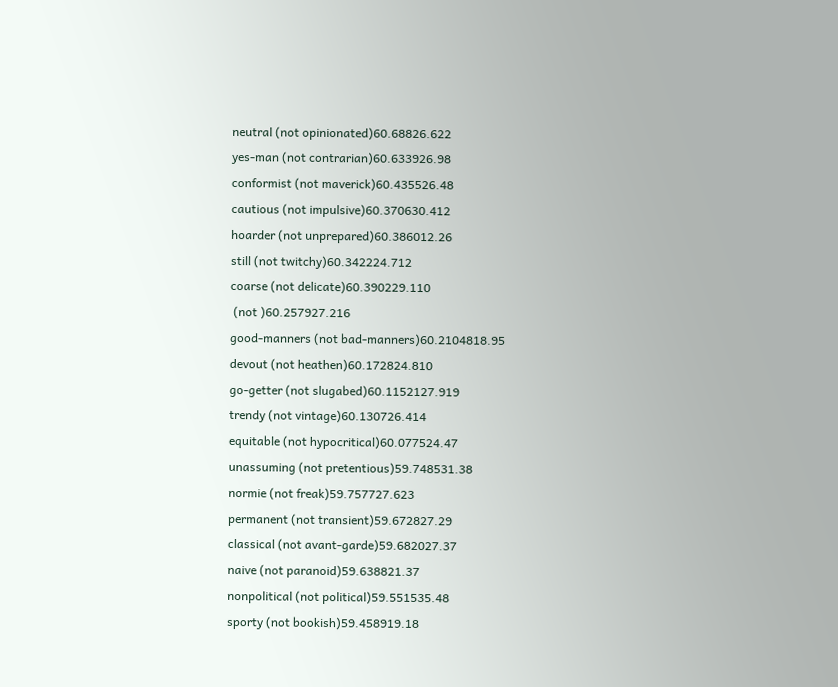neutral (not opinionated)60.68826.622
yes-man (not contrarian)60.633926.98
conformist (not maverick)60.435526.48
cautious (not impulsive)60.370630.412
hoarder (not unprepared)60.386012.26
still (not twitchy)60.342224.712
coarse (not delicate)60.390229.110
 (not )60.257927.216
good-manners (not bad-manners)60.2104818.95
devout (not heathen)60.172824.810
go-getter (not slugabed)60.1152127.919
trendy (not vintage)60.130726.414
equitable (not hypocritical)60.077524.47
unassuming (not pretentious)59.748531.38
normie (not freak)59.757727.623
permanent (not transient)59.672827.29
classical (not avant-garde)59.682027.37
naive (not paranoid)59.638821.37
nonpolitical (not political)59.551535.48
sporty (not bookish)59.458919.18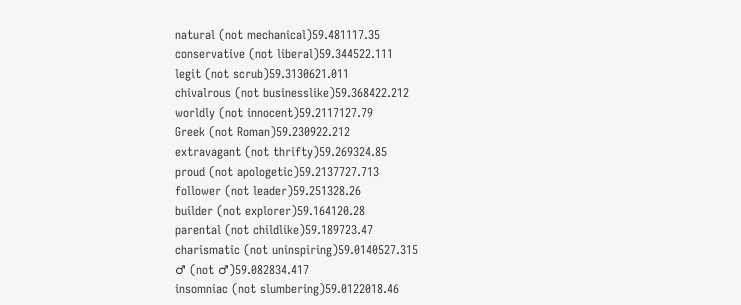natural (not mechanical)59.481117.35
conservative (not liberal)59.344522.111
legit (not scrub)59.3130621.011
chivalrous (not businesslike)59.368422.212
worldly (not innocent)59.2117127.79
Greek (not Roman)59.230922.212
extravagant (not thrifty)59.269324.85
proud (not apologetic)59.2137727.713
follower (not leader)59.251328.26
builder (not explorer)59.164120.28
parental (not childlike)59.189723.47
charismatic (not uninspiring)59.0140527.315
♂ (not ♂)59.082834.417
insomniac (not slumbering)59.0122018.46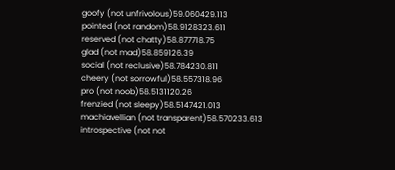goofy (not unfrivolous)59.060429.113
pointed (not random)58.9128323.611
reserved (not chatty)58.877718.75
glad (not mad)58.859126.39
social (not reclusive)58.784230.811
cheery (not sorrowful)58.557318.96
pro (not noob)58.5131120.26
frenzied (not sleepy)58.5147421.013
machiavellian (not transparent)58.570233.613
introspective (not not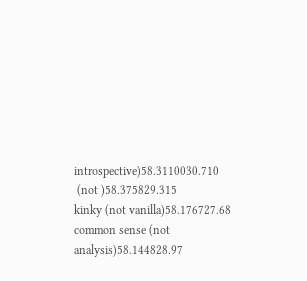introspective)58.3110030.710
 (not )58.375829.315
kinky (not vanilla)58.176727.68
common sense (not analysis)58.144828.97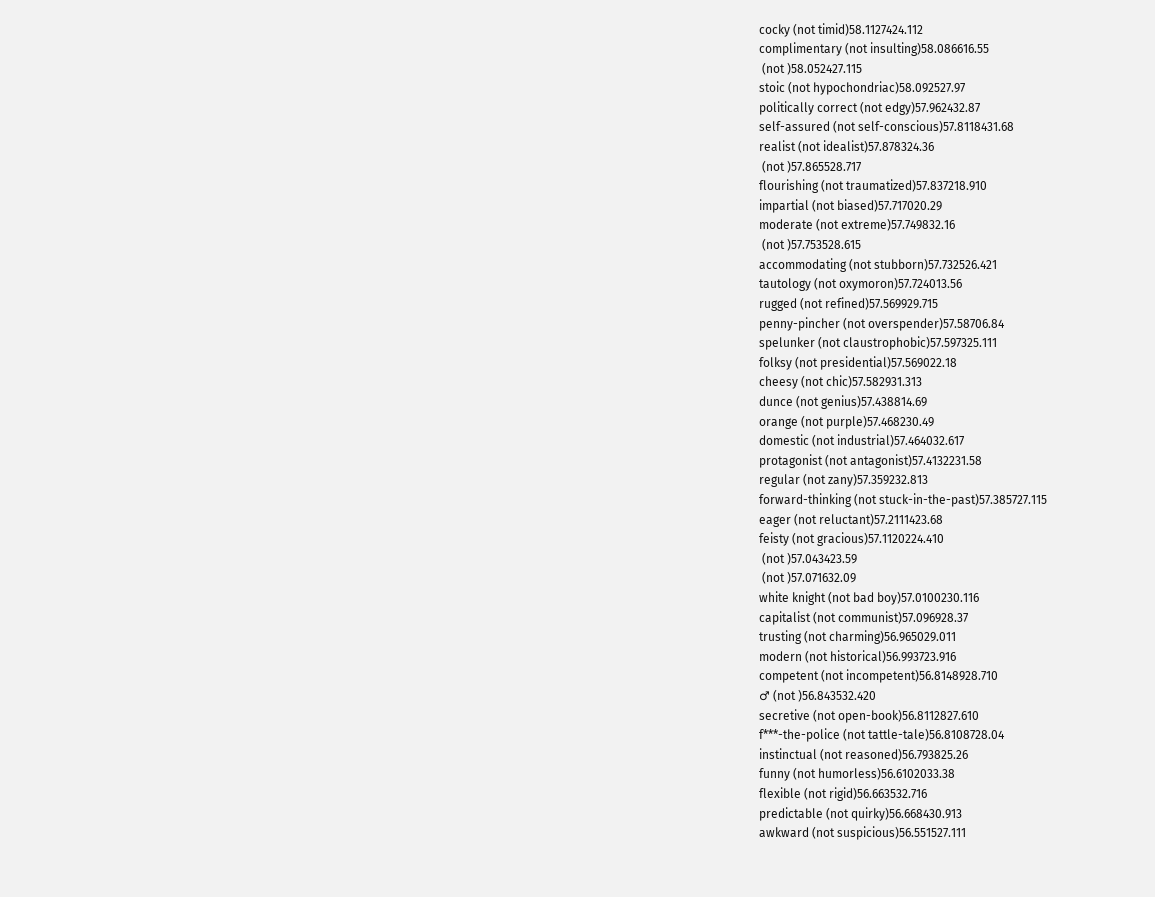cocky (not timid)58.1127424.112
complimentary (not insulting)58.086616.55
 (not )58.052427.115
stoic (not hypochondriac)58.092527.97
politically correct (not edgy)57.962432.87
self-assured (not self-conscious)57.8118431.68
realist (not idealist)57.878324.36
 (not )57.865528.717
flourishing (not traumatized)57.837218.910
impartial (not biased)57.717020.29
moderate (not extreme)57.749832.16
 (not )57.753528.615
accommodating (not stubborn)57.732526.421
tautology (not oxymoron)57.724013.56
rugged (not refined)57.569929.715
penny-pincher (not overspender)57.58706.84
spelunker (not claustrophobic)57.597325.111
folksy (not presidential)57.569022.18
cheesy (not chic)57.582931.313
dunce (not genius)57.438814.69
orange (not purple)57.468230.49
domestic (not industrial)57.464032.617
protagonist (not antagonist)57.4132231.58
regular (not zany)57.359232.813
forward-thinking (not stuck-in-the-past)57.385727.115
eager (not reluctant)57.2111423.68
feisty (not gracious)57.1120224.410
 (not )57.043423.59
 (not )57.071632.09
white knight (not bad boy)57.0100230.116
capitalist (not communist)57.096928.37
trusting (not charming)56.965029.011
modern (not historical)56.993723.916
competent (not incompetent)56.8148928.710
♂ (not )56.843532.420
secretive (not open-book)56.8112827.610
f***-the-police (not tattle-tale)56.8108728.04
instinctual (not reasoned)56.793825.26
funny (not humorless)56.6102033.38
flexible (not rigid)56.663532.716
predictable (not quirky)56.668430.913
awkward (not suspicious)56.551527.111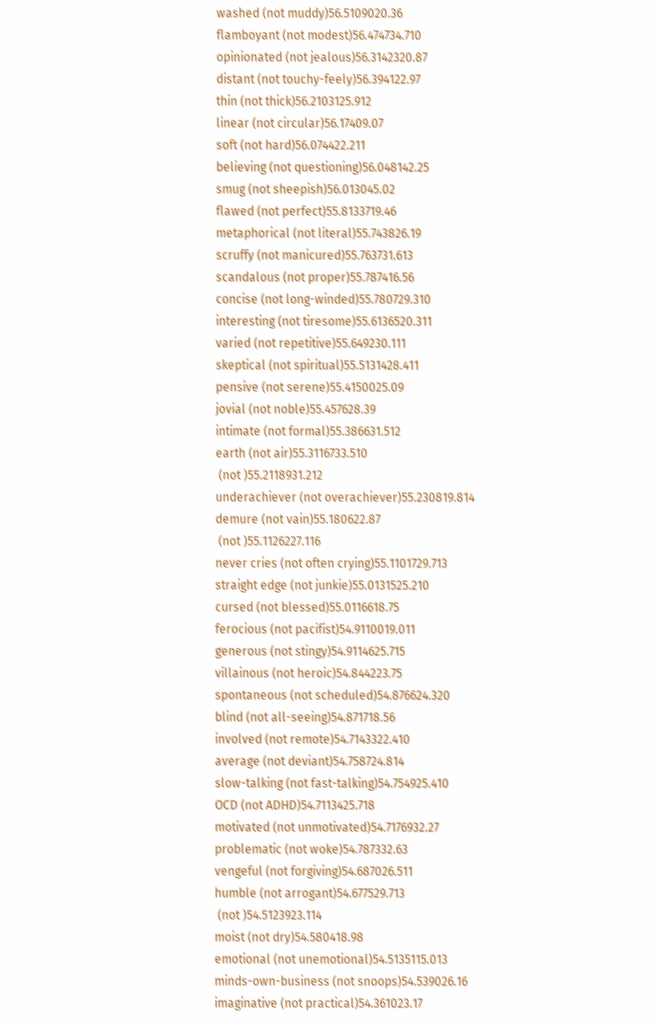washed (not muddy)56.5109020.36
flamboyant (not modest)56.474734.710
opinionated (not jealous)56.3142320.87
distant (not touchy-feely)56.394122.97
thin (not thick)56.2103125.912
linear (not circular)56.17409.07
soft (not hard)56.074422.211
believing (not questioning)56.048142.25
smug (not sheepish)56.013045.02
flawed (not perfect)55.8133719.46
metaphorical (not literal)55.743826.19
scruffy (not manicured)55.763731.613
scandalous (not proper)55.787416.56
concise (not long-winded)55.780729.310
interesting (not tiresome)55.6136520.311
varied (not repetitive)55.649230.111
skeptical (not spiritual)55.5131428.411
pensive (not serene)55.4150025.09
jovial (not noble)55.457628.39
intimate (not formal)55.386631.512
earth (not air)55.3116733.510
 (not )55.2118931.212
underachiever (not overachiever)55.230819.814
demure (not vain)55.180622.87
 (not )55.1126227.116
never cries (not often crying)55.1101729.713
straight edge (not junkie)55.0131525.210
cursed (not blessed)55.0116618.75
ferocious (not pacifist)54.9110019.011
generous (not stingy)54.9114625.715
villainous (not heroic)54.844223.75
spontaneous (not scheduled)54.876624.320
blind (not all-seeing)54.871718.56
involved (not remote)54.7143322.410
average (not deviant)54.758724.814
slow-talking (not fast-talking)54.754925.410
OCD (not ADHD)54.7113425.718
motivated (not unmotivated)54.7176932.27
problematic (not woke)54.787332.63
vengeful (not forgiving)54.687026.511
humble (not arrogant)54.677529.713
 (not )54.5123923.114
moist (not dry)54.580418.98
emotional (not unemotional)54.5135115.013
minds-own-business (not snoops)54.539026.16
imaginative (not practical)54.361023.17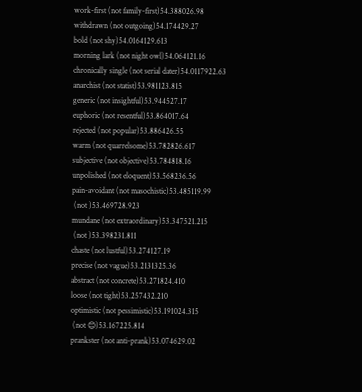work-first (not family-first)54.388026.98
withdrawn (not outgoing)54.174429.27
bold (not shy)54.0164129.613
morning lark (not night owl)54.064121.16
chronically single (not serial dater)54.0117922.63
anarchist (not statist)53.981123.815
generic (not insightful)53.944527.17
euphoric (not resentful)53.864017.64
rejected (not popular)53.886426.55
warm (not quarrelsome)53.782826.617
subjective (not objective)53.784818.16
unpolished (not eloquent)53.568236.56
pain-avoidant (not masochistic)53.485119.99
 (not )53.469728.923
mundane (not extraordinary)53.347521.215
 (not )53.398231.811
chaste (not lustful)53.274127.19
precise (not vague)53.2131325.36
abstract (not concrete)53.271824.410
loose (not tight)53.257432.210
optimistic (not pessimistic)53.191024.315
 (not 😊)53.167225.814
prankster (not anti-prank)53.074629.02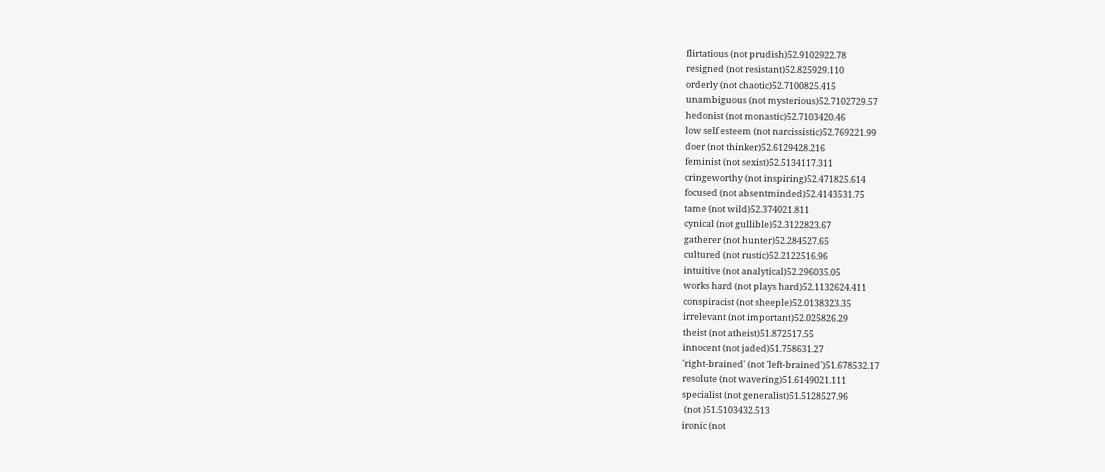flirtatious (not prudish)52.9102922.78
resigned (not resistant)52.825929.110
orderly (not chaotic)52.7100825.415
unambiguous (not mysterious)52.7102729.57
hedonist (not monastic)52.7103420.46
low self esteem (not narcissistic)52.769221.99
doer (not thinker)52.6129428.216
feminist (not sexist)52.5134117.311
cringeworthy (not inspiring)52.471825.614
focused (not absentminded)52.4143531.75
tame (not wild)52.374021.811
cynical (not gullible)52.3122823.67
gatherer (not hunter)52.284527.65
cultured (not rustic)52.2122516.96
intuitive (not analytical)52.296035.05
works hard (not plays hard)52.1132624.411
conspiracist (not sheeple)52.0138323.35
irrelevant (not important)52.025826.29
theist (not atheist)51.872517.55
innocent (not jaded)51.758631.27
'right-brained' (not 'left-brained')51.678532.17
resolute (not wavering)51.6149021.111
specialist (not generalist)51.5128527.96
 (not )51.5103432.513
ironic (not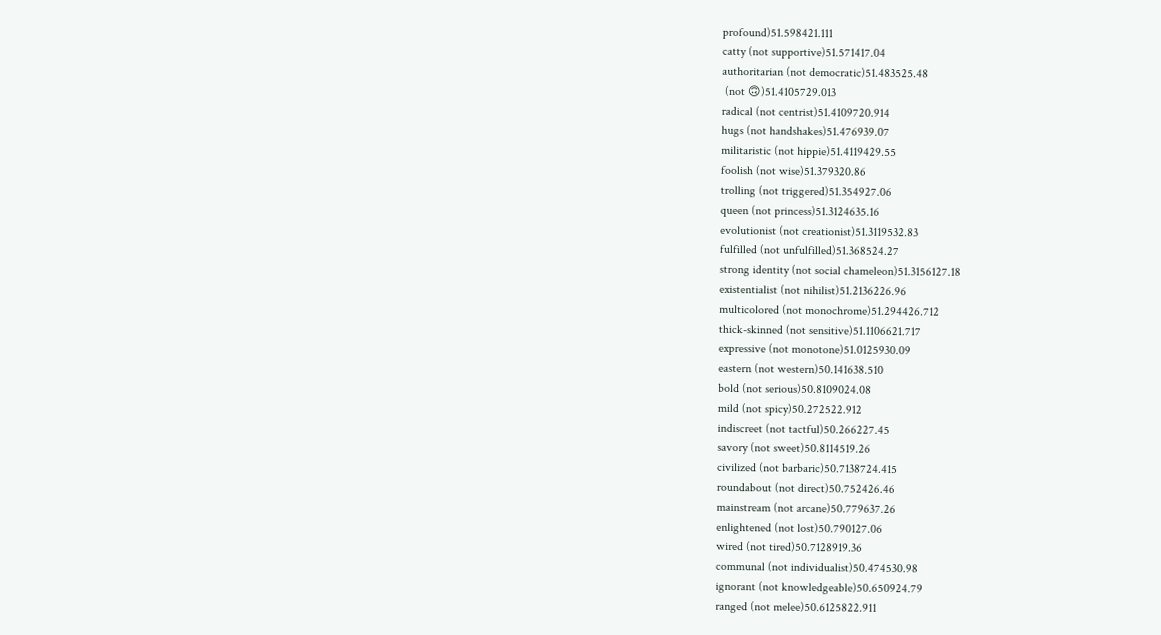profound)51.598421.111
catty (not supportive)51.571417.04
authoritarian (not democratic)51.483525.48
 (not 🙃)51.4105729.013
radical (not centrist)51.4109720.914
hugs (not handshakes)51.476939.07
militaristic (not hippie)51.4119429.55
foolish (not wise)51.379320.86
trolling (not triggered)51.354927.06
queen (not princess)51.3124635.16
evolutionist (not creationist)51.3119532.83
fulfilled (not unfulfilled)51.368524.27
strong identity (not social chameleon)51.3156127.18
existentialist (not nihilist)51.2136226.96
multicolored (not monochrome)51.294426.712
thick-skinned (not sensitive)51.1106621.717
expressive (not monotone)51.0125930.09
eastern (not western)50.141638.510
bold (not serious)50.8109024.08
mild (not spicy)50.272522.912
indiscreet (not tactful)50.266227.45
savory (not sweet)50.8114519.26
civilized (not barbaric)50.7138724.415
roundabout (not direct)50.752426.46
mainstream (not arcane)50.779637.26
enlightened (not lost)50.790127.06
wired (not tired)50.7128919.36
communal (not individualist)50.474530.98
ignorant (not knowledgeable)50.650924.79
ranged (not melee)50.6125822.911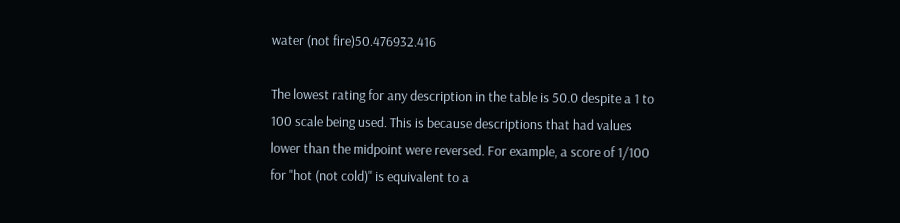water (not fire)50.476932.416

The lowest rating for any description in the table is 50.0 despite a 1 to 100 scale being used. This is because descriptions that had values lower than the midpoint were reversed. For example, a score of 1/100 for "hot (not cold)" is equivalent to a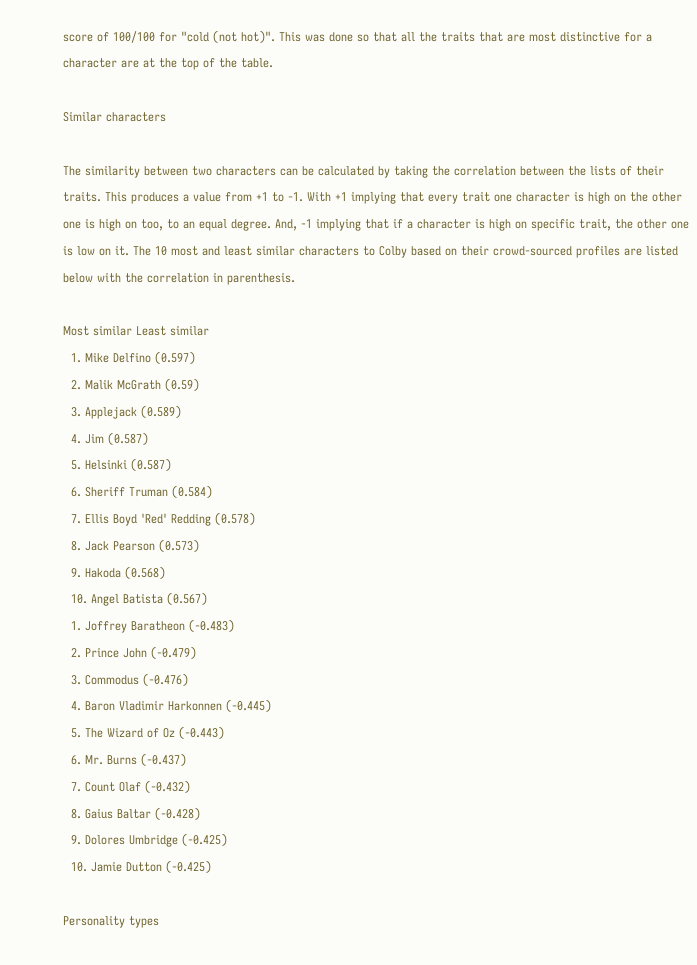score of 100/100 for "cold (not hot)". This was done so that all the traits that are most distinctive for a character are at the top of the table.

Similar characters

The similarity between two characters can be calculated by taking the correlation between the lists of their traits. This produces a value from +1 to -1. With +1 implying that every trait one character is high on the other one is high on too, to an equal degree. And, -1 implying that if a character is high on specific trait, the other one is low on it. The 10 most and least similar characters to Colby based on their crowd-sourced profiles are listed below with the correlation in parenthesis.

Most similar Least similar
  1. Mike Delfino (0.597)
  2. Malik McGrath (0.59)
  3. Applejack (0.589)
  4. Jim (0.587)
  5. Helsinki (0.587)
  6. Sheriff Truman (0.584)
  7. Ellis Boyd 'Red' Redding (0.578)
  8. Jack Pearson (0.573)
  9. Hakoda (0.568)
  10. Angel Batista (0.567)
  1. Joffrey Baratheon (-0.483)
  2. Prince John (-0.479)
  3. Commodus (-0.476)
  4. Baron Vladimir Harkonnen (-0.445)
  5. The Wizard of Oz (-0.443)
  6. Mr. Burns (-0.437)
  7. Count Olaf (-0.432)
  8. Gaius Baltar (-0.428)
  9. Dolores Umbridge (-0.425)
  10. Jamie Dutton (-0.425)

Personality types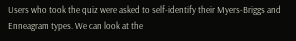Users who took the quiz were asked to self-identify their Myers-Briggs and Enneagram types. We can look at the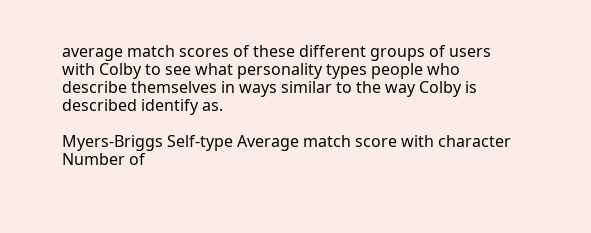average match scores of these different groups of users with Colby to see what personality types people who describe themselves in ways similar to the way Colby is described identify as.

Myers-Briggs Self-type Average match score with character Number of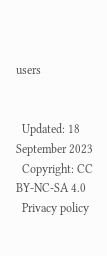users


  Updated: 18 September 2023
  Copyright: CC BY-NC-SA 4.0
  Privacy policy